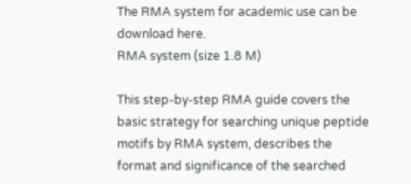The RMA system for academic use can be download here.
RMA system (size 1.8 M)

This step-by-step RMA guide covers the basic strategy for searching unique peptide motifs by RMA system, describes the format and significance of the searched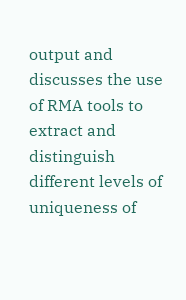output and discusses the use of RMA tools to extract and distinguish different levels of uniqueness of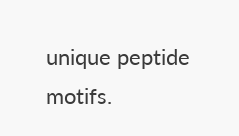unique peptide motifs.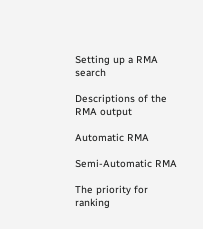Setting up a RMA search

Descriptions of the RMA output

Automatic RMA

Semi-Automatic RMA

The priority for ranking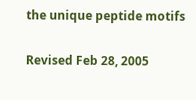the unique peptide motifs


Revised Feb 28, 2005